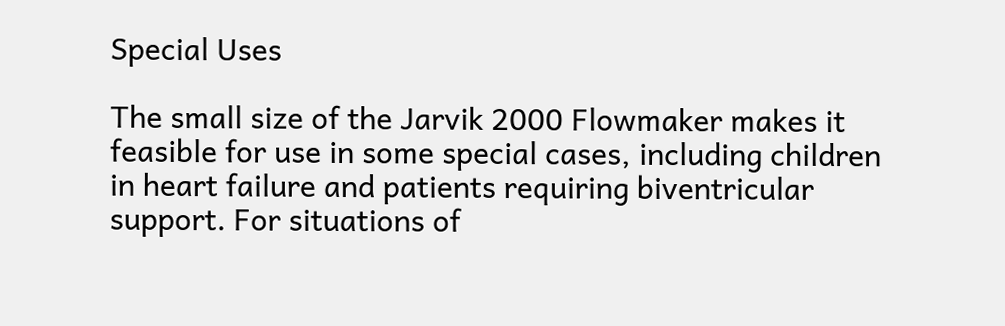Special Uses

The small size of the Jarvik 2000 Flowmaker makes it feasible for use in some special cases, including children in heart failure and patients requiring biventricular support. For situations of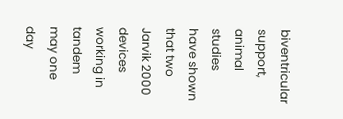biventricular support, animal studies have shown that two Jarvik 2000 devices working in tandem may one day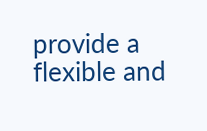provide a flexible and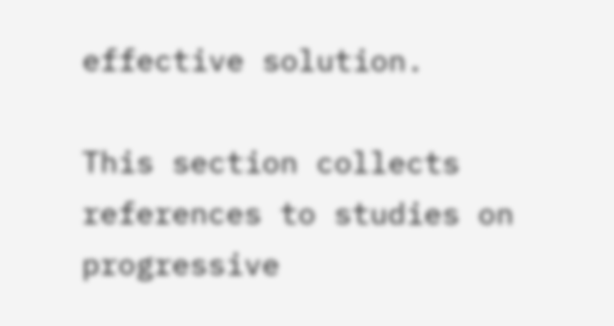effective solution.

This section collects references to studies on progressive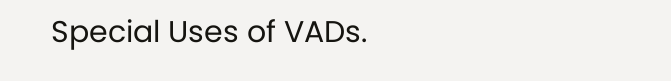Special Uses of VADs.